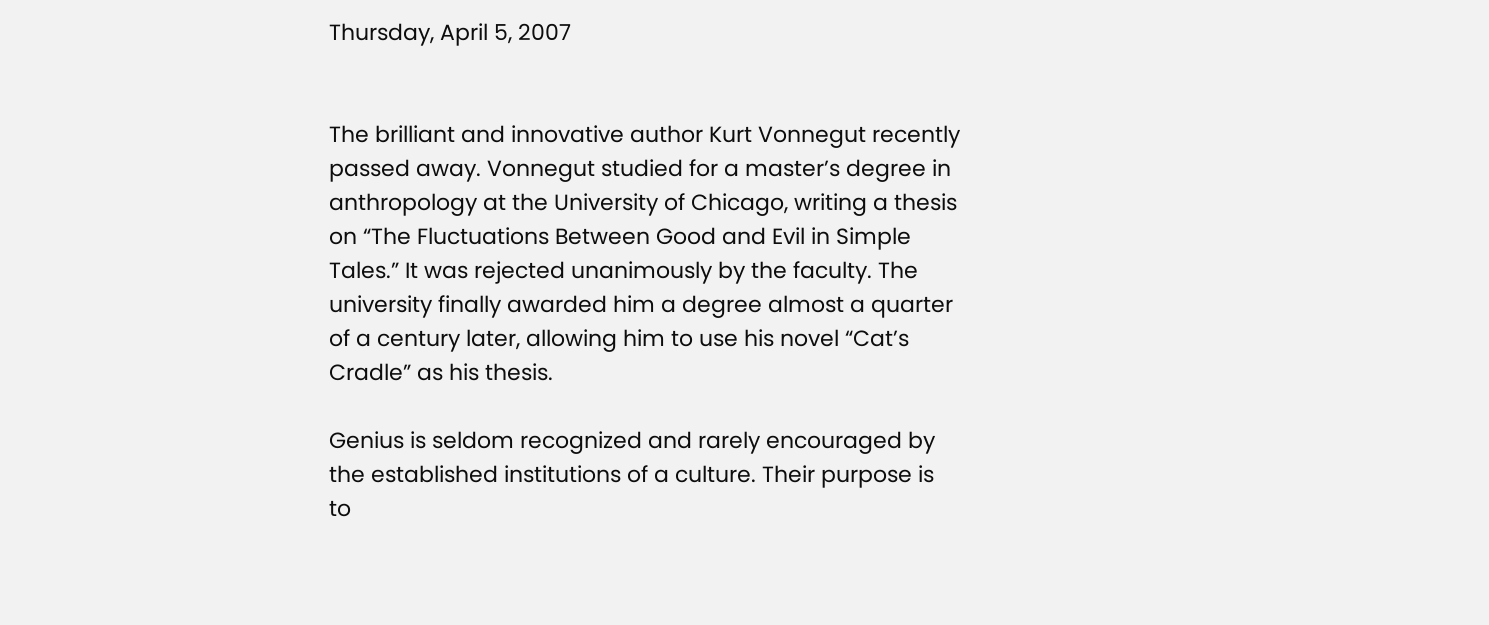Thursday, April 5, 2007


The brilliant and innovative author Kurt Vonnegut recently passed away. Vonnegut studied for a master’s degree in anthropology at the University of Chicago, writing a thesis on “The Fluctuations Between Good and Evil in Simple Tales.” It was rejected unanimously by the faculty. The university finally awarded him a degree almost a quarter of a century later, allowing him to use his novel “Cat’s Cradle” as his thesis.

Genius is seldom recognized and rarely encouraged by the established institutions of a culture. Their purpose is to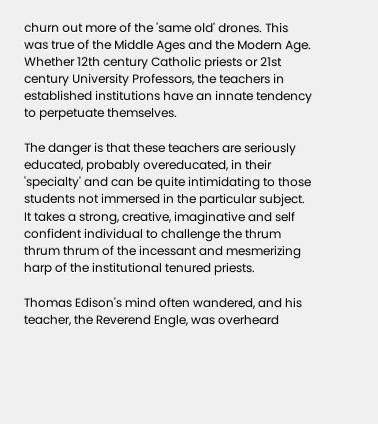churn out more of the 'same old' drones. This was true of the Middle Ages and the Modern Age. Whether 12th century Catholic priests or 21st century University Professors, the teachers in established institutions have an innate tendency to perpetuate themselves.

The danger is that these teachers are seriously educated, probably overeducated, in their 'specialty' and can be quite intimidating to those students not immersed in the particular subject. It takes a strong, creative, imaginative and self confident individual to challenge the thrum thrum thrum of the incessant and mesmerizing harp of the institutional tenured priests.

Thomas Edison's mind often wandered, and his teacher, the Reverend Engle, was overheard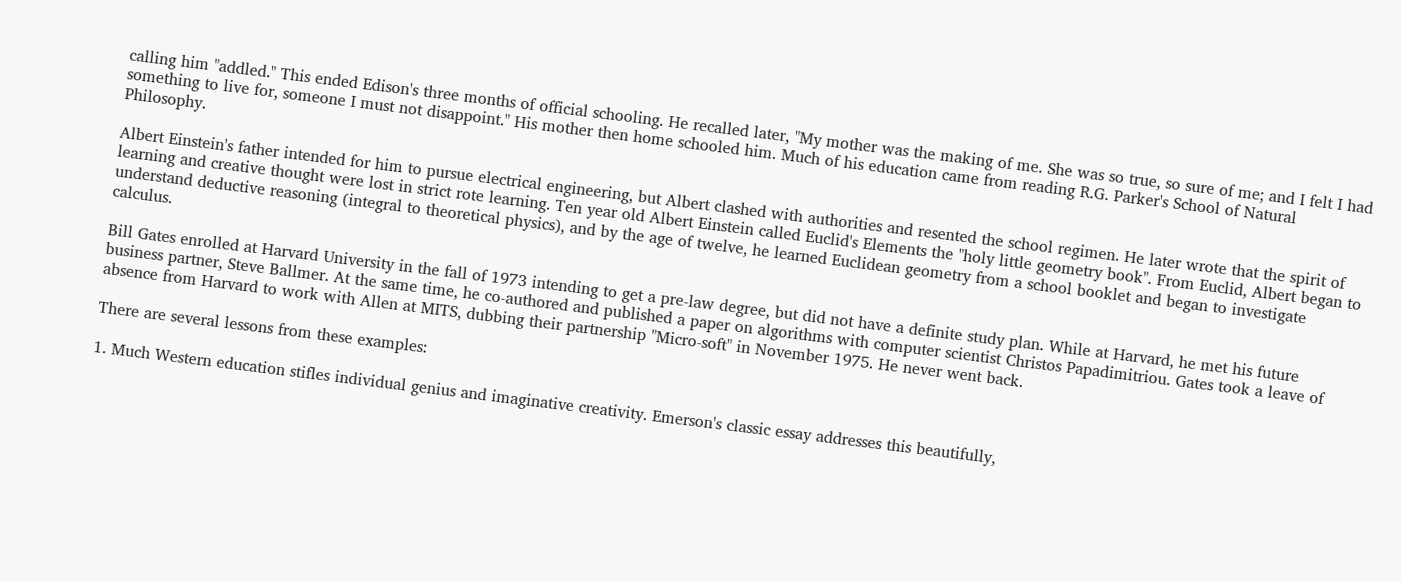calling him "addled." This ended Edison's three months of official schooling. He recalled later, "My mother was the making of me. She was so true, so sure of me; and I felt I had something to live for, someone I must not disappoint." His mother then home schooled him. Much of his education came from reading R.G. Parker's School of Natural Philosophy.

Albert Einstein's father intended for him to pursue electrical engineering, but Albert clashed with authorities and resented the school regimen. He later wrote that the spirit of learning and creative thought were lost in strict rote learning. Ten year old Albert Einstein called Euclid's Elements the "holy little geometry book". From Euclid, Albert began to understand deductive reasoning (integral to theoretical physics), and by the age of twelve, he learned Euclidean geometry from a school booklet and began to investigate calculus.

Bill Gates enrolled at Harvard University in the fall of 1973 intending to get a pre-law degree, but did not have a definite study plan. While at Harvard, he met his future business partner, Steve Ballmer. At the same time, he co-authored and published a paper on algorithms with computer scientist Christos Papadimitriou. Gates took a leave of absence from Harvard to work with Allen at MITS, dubbing their partnership "Micro-soft" in November 1975. He never went back.

There are several lessons from these examples:

1. Much Western education stifles individual genius and imaginative creativity. Emerson's classic essay addresses this beautifully,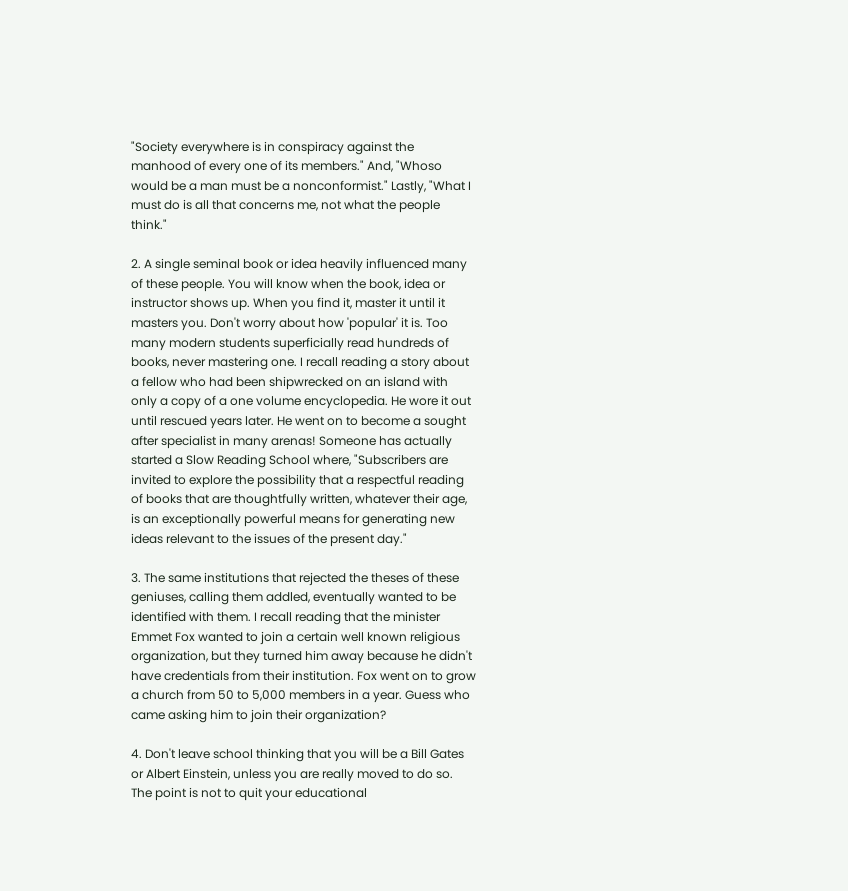"Society everywhere is in conspiracy against the manhood of every one of its members." And, "Whoso would be a man must be a nonconformist." Lastly, "What I must do is all that concerns me, not what the people think."

2. A single seminal book or idea heavily influenced many of these people. You will know when the book, idea or instructor shows up. When you find it, master it until it masters you. Don't worry about how 'popular' it is. Too many modern students superficially read hundreds of books, never mastering one. I recall reading a story about a fellow who had been shipwrecked on an island with only a copy of a one volume encyclopedia. He wore it out until rescued years later. He went on to become a sought after specialist in many arenas! Someone has actually started a Slow Reading School where, "Subscribers are invited to explore the possibility that a respectful reading of books that are thoughtfully written, whatever their age, is an exceptionally powerful means for generating new ideas relevant to the issues of the present day."

3. The same institutions that rejected the theses of these geniuses, calling them addled, eventually wanted to be identified with them. I recall reading that the minister Emmet Fox wanted to join a certain well known religious organization, but they turned him away because he didn't have credentials from their institution. Fox went on to grow a church from 50 to 5,000 members in a year. Guess who came asking him to join their organization?

4. Don't leave school thinking that you will be a Bill Gates or Albert Einstein, unless you are really moved to do so. The point is not to quit your educational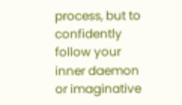process, but to confidently follow your inner daemon or imaginative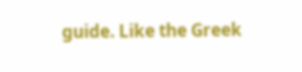guide. Like the Greek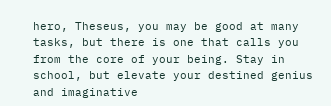hero, Theseus, you may be good at many tasks, but there is one that calls you from the core of your being. Stay in school, but elevate your destined genius and imaginative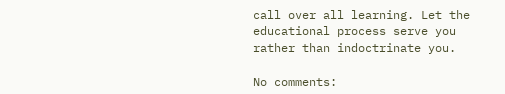call over all learning. Let the educational process serve you rather than indoctrinate you.

No comments: